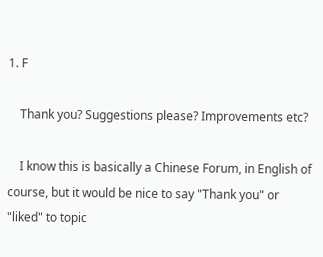1. F

    Thank you? Suggestions please? Improvements etc?

    I know this is basically a Chinese Forum, in English of course, but it would be nice to say "Thank you" or "liked" to topic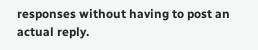responses without having to post an actual reply.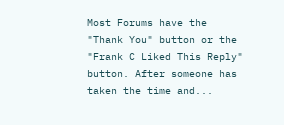Most Forums have the "Thank You" button or the "Frank C Liked This Reply" button. After someone has taken the time and...